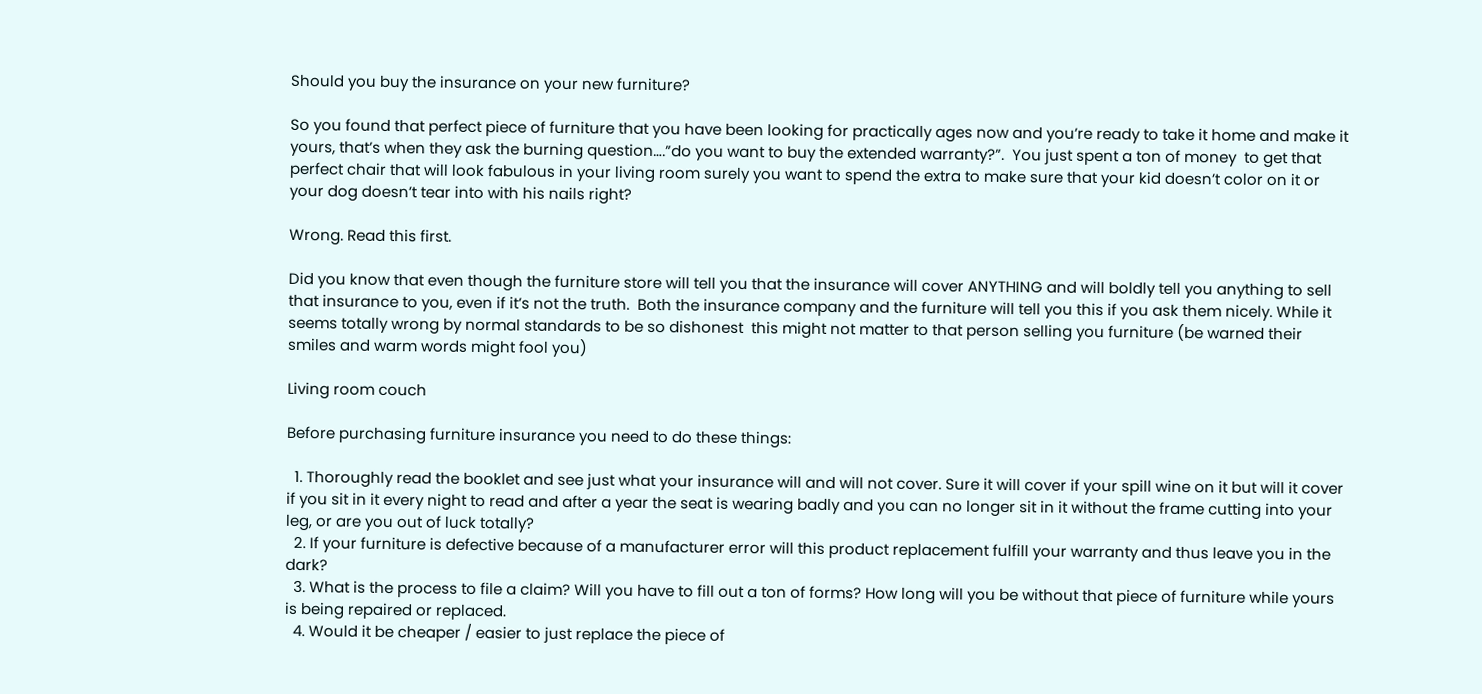Should you buy the insurance on your new furniture?

So you found that perfect piece of furniture that you have been looking for practically ages now and you’re ready to take it home and make it yours, that’s when they ask the burning question….”do you want to buy the extended warranty?”.  You just spent a ton of money  to get that perfect chair that will look fabulous in your living room surely you want to spend the extra to make sure that your kid doesn’t color on it or your dog doesn’t tear into with his nails right?

Wrong. Read this first.

Did you know that even though the furniture store will tell you that the insurance will cover ANYTHING and will boldly tell you anything to sell that insurance to you, even if it’s not the truth.  Both the insurance company and the furniture will tell you this if you ask them nicely. While it seems totally wrong by normal standards to be so dishonest  this might not matter to that person selling you furniture (be warned their smiles and warm words might fool you)

Living room couch

Before purchasing furniture insurance you need to do these things:

  1. Thoroughly read the booklet and see just what your insurance will and will not cover. Sure it will cover if your spill wine on it but will it cover if you sit in it every night to read and after a year the seat is wearing badly and you can no longer sit in it without the frame cutting into your leg, or are you out of luck totally?
  2. If your furniture is defective because of a manufacturer error will this product replacement fulfill your warranty and thus leave you in the dark?
  3. What is the process to file a claim? Will you have to fill out a ton of forms? How long will you be without that piece of furniture while yours is being repaired or replaced.
  4. Would it be cheaper / easier to just replace the piece of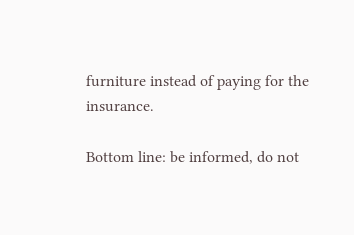furniture instead of paying for the insurance.

Bottom line: be informed, do not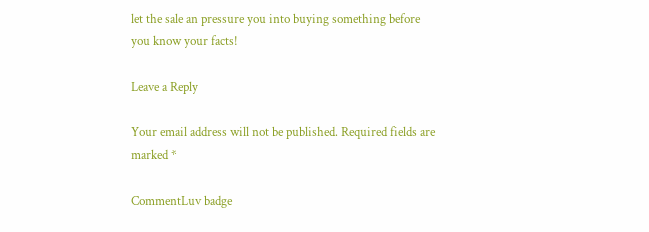let the sale an pressure you into buying something before you know your facts!

Leave a Reply

Your email address will not be published. Required fields are marked *

CommentLuv badge